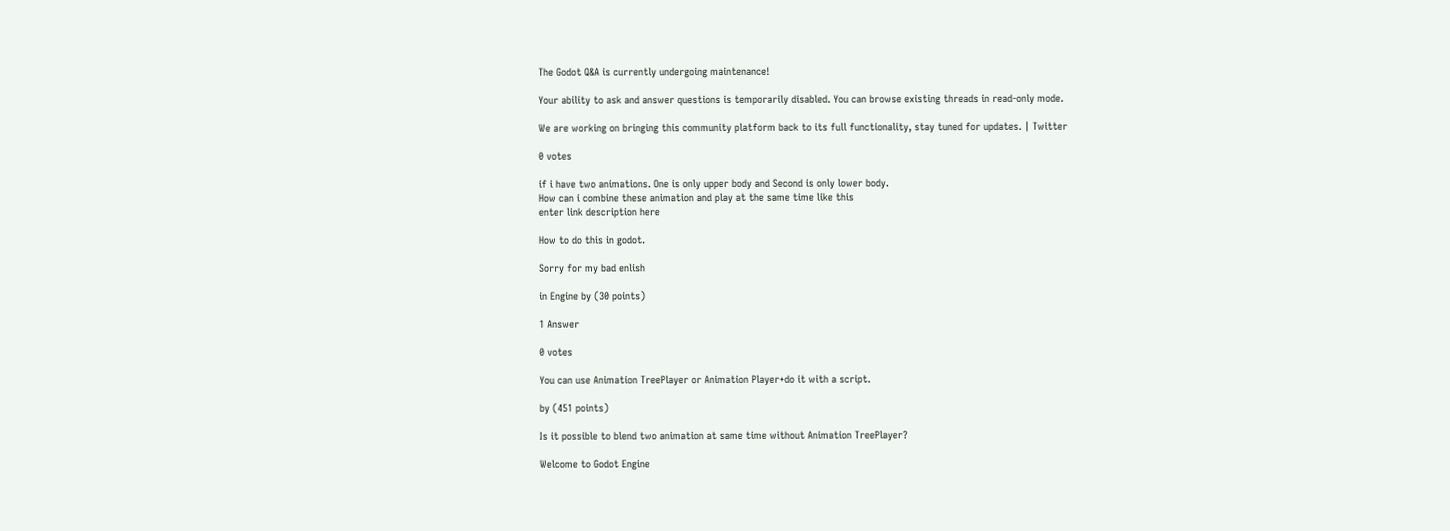The Godot Q&A is currently undergoing maintenance!

Your ability to ask and answer questions is temporarily disabled. You can browse existing threads in read-only mode.

We are working on bringing this community platform back to its full functionality, stay tuned for updates. | Twitter

0 votes

if i have two animations. One is only upper body and Second is only lower body.
How can i combine these animation and play at the same time like this
enter link description here

How to do this in godot.

Sorry for my bad enlish

in Engine by (30 points)

1 Answer

0 votes

You can use Animation TreePlayer or Animation Player+do it with a script.

by (451 points)

Is it possible to blend two animation at same time without Animation TreePlayer?

Welcome to Godot Engine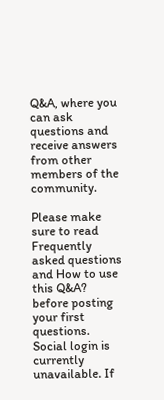Q&A, where you can ask questions and receive answers from other members of the community.

Please make sure to read Frequently asked questions and How to use this Q&A? before posting your first questions.
Social login is currently unavailable. If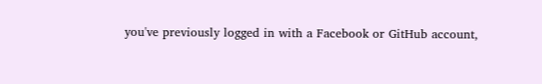you've previously logged in with a Facebook or GitHub account,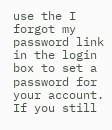use the I forgot my password link in the login box to set a password for your account. If you still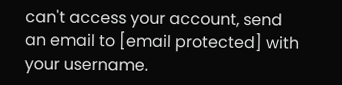can't access your account, send an email to [email protected] with your username.